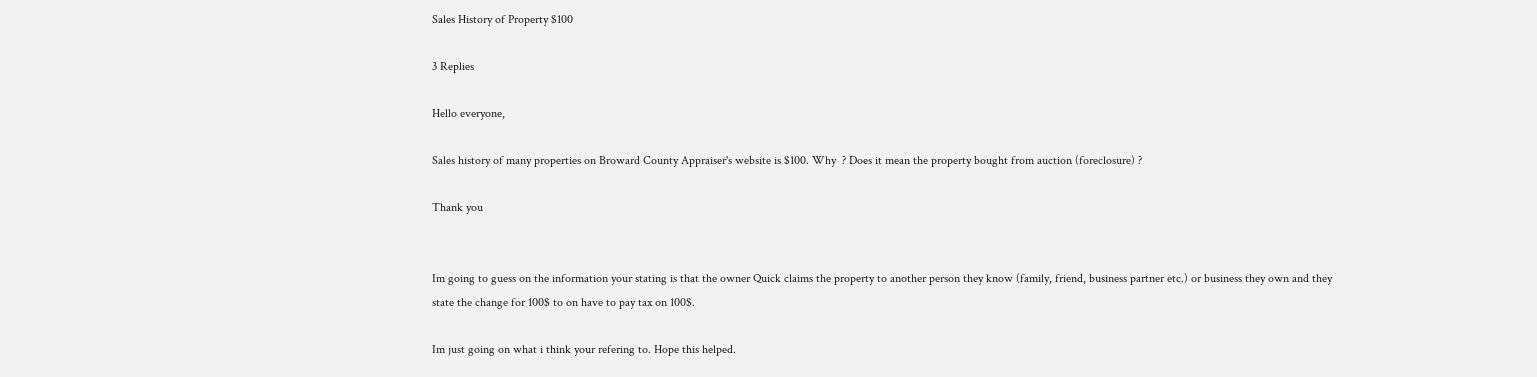Sales History of Property $100

3 Replies

Hello everyone,

Sales history of many properties on Broward County Appraiser's website is $100. Why  ? Does it mean the property bought from auction (foreclosure) ?

Thank you


Im going to guess on the information your stating is that the owner Quick claims the property to another person they know (family, friend, business partner etc.) or business they own and they state the change for 100$ to on have to pay tax on 100$.

Im just going on what i think your refering to. Hope this helped.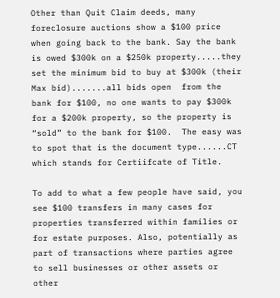Other than Quit Claim deeds, many foreclosure auctions show a $100 price when going back to the bank. Say the bank is owed $300k on a $250k property.....they set the minimum bid to buy at $300k (their Max bid).......all bids open  from the bank for $100, no one wants to pay $300k for a $200k property, so the property is “sold” to the bank for $100.  The easy was to spot that is the document type......CT which stands for Certiifcate of Title.

To add to what a few people have said, you see $100 transfers in many cases for properties transferred within families or for estate purposes. Also, potentially as part of transactions where parties agree to sell businesses or other assets or other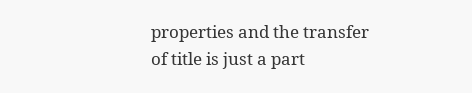properties and the transfer of title is just a part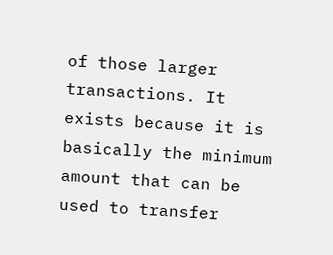of those larger transactions. It exists because it is basically the minimum amount that can be used to transfer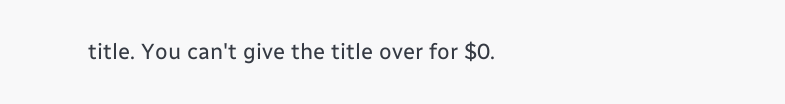title. You can't give the title over for $0.